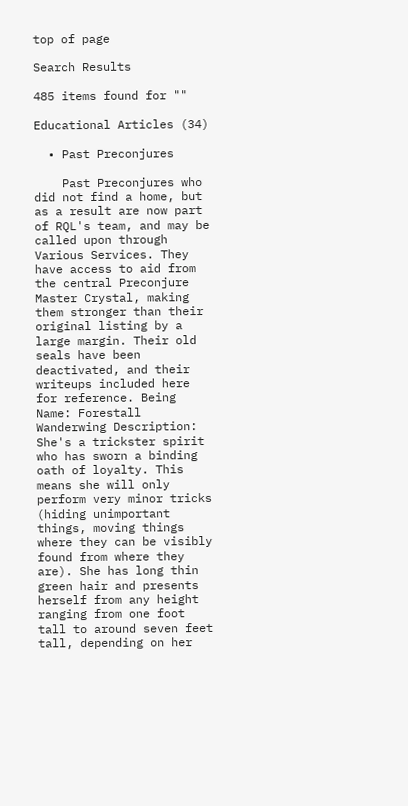top of page

Search Results

485 items found for ""

Educational Articles (34)

  • Past Preconjures

    Past Preconjures who did not find a home, but as a result are now part of RQL's team, and may be called upon through Various Services. They have access to aid from the central Preconjure Master Crystal, making them stronger than their original listing by a large margin. Their old seals have been deactivated, and their writeups included here for reference. Being Name: Forestall Wanderwing Description: She's a trickster spirit who has sworn a binding oath of loyalty. This means she will only perform very minor tricks (hiding unimportant things, moving things where they can be visibly found from where they are). She has long thin green hair and presents herself from any height ranging from one foot tall to around seven feet tall, depending on her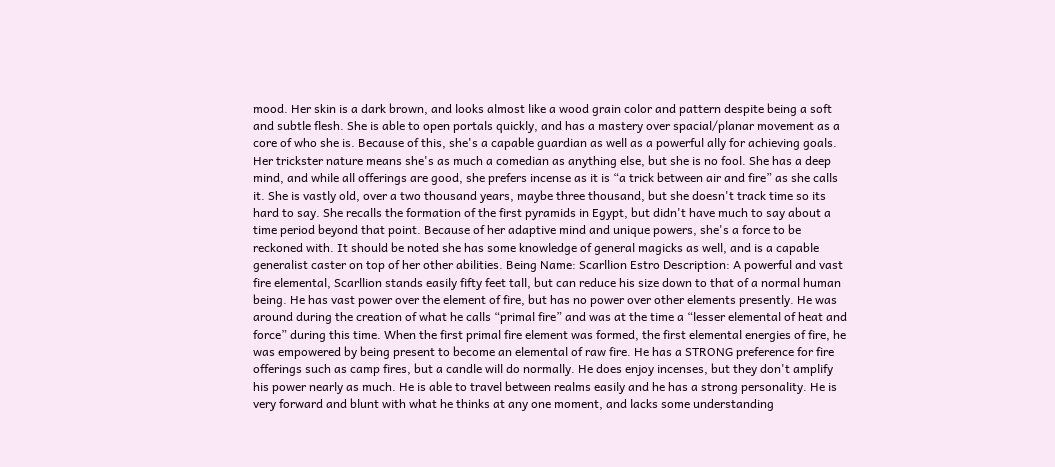mood. Her skin is a dark brown, and looks almost like a wood grain color and pattern despite being a soft and subtle flesh. She is able to open portals quickly, and has a mastery over spacial/planar movement as a core of who she is. Because of this, she's a capable guardian as well as a powerful ally for achieving goals. Her trickster nature means she's as much a comedian as anything else, but she is no fool. She has a deep mind, and while all offerings are good, she prefers incense as it is “a trick between air and fire” as she calls it. She is vastly old, over a two thousand years, maybe three thousand, but she doesn't track time so its hard to say. She recalls the formation of the first pyramids in Egypt, but didn't have much to say about a time period beyond that point. Because of her adaptive mind and unique powers, she's a force to be reckoned with. It should be noted she has some knowledge of general magicks as well, and is a capable generalist caster on top of her other abilities. Being Name: Scarllion Estro Description: A powerful and vast fire elemental, Scarllion stands easily fifty feet tall, but can reduce his size down to that of a normal human being. He has vast power over the element of fire, but has no power over other elements presently. He was around during the creation of what he calls “primal fire” and was at the time a “lesser elemental of heat and force” during this time. When the first primal fire element was formed, the first elemental energies of fire, he was empowered by being present to become an elemental of raw fire. He has a STRONG preference for fire offerings such as camp fires, but a candle will do normally. He does enjoy incenses, but they don't amplify his power nearly as much. He is able to travel between realms easily and he has a strong personality. He is very forward and blunt with what he thinks at any one moment, and lacks some understanding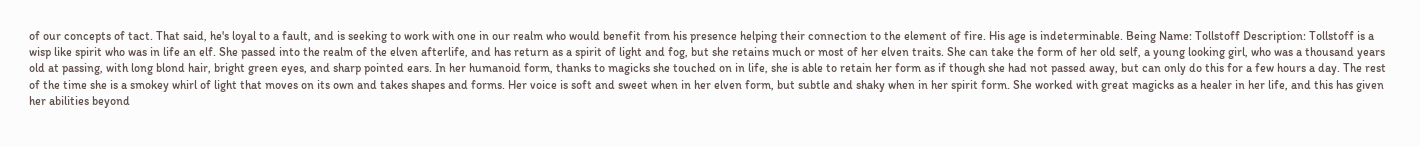of our concepts of tact. That said, he's loyal to a fault, and is seeking to work with one in our realm who would benefit from his presence helping their connection to the element of fire. His age is indeterminable. Being Name: Tollstoff Description: Tollstoff is a wisp like spirit who was in life an elf. She passed into the realm of the elven afterlife, and has return as a spirit of light and fog, but she retains much or most of her elven traits. She can take the form of her old self, a young looking girl, who was a thousand years old at passing, with long blond hair, bright green eyes, and sharp pointed ears. In her humanoid form, thanks to magicks she touched on in life, she is able to retain her form as if though she had not passed away, but can only do this for a few hours a day. The rest of the time she is a smokey whirl of light that moves on its own and takes shapes and forms. Her voice is soft and sweet when in her elven form, but subtle and shaky when in her spirit form. She worked with great magicks as a healer in her life, and this has given her abilities beyond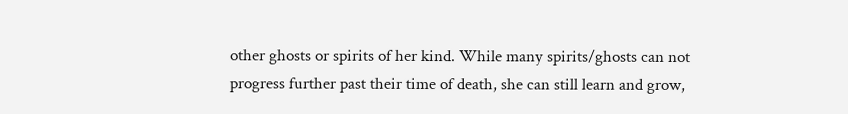other ghosts or spirits of her kind. While many spirits/ghosts can not progress further past their time of death, she can still learn and grow,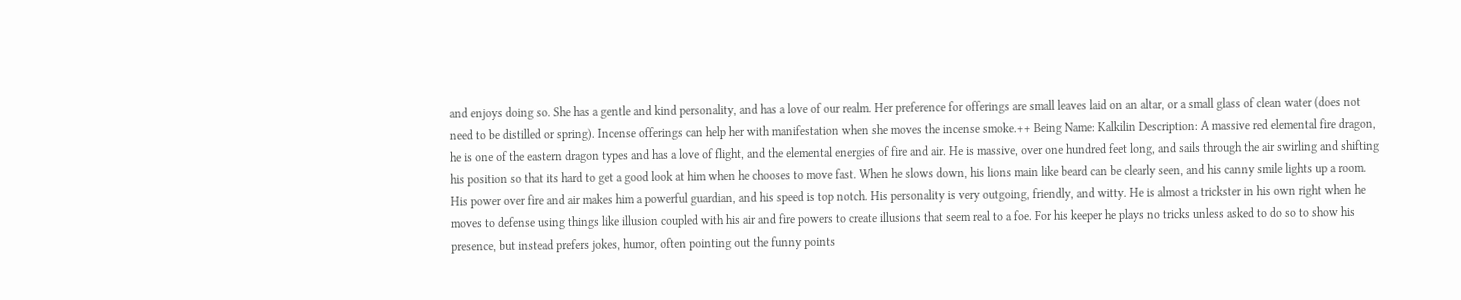and enjoys doing so. She has a gentle and kind personality, and has a love of our realm. Her preference for offerings are small leaves laid on an altar, or a small glass of clean water (does not need to be distilled or spring). Incense offerings can help her with manifestation when she moves the incense smoke.++ Being Name: Kalkilin Description: A massive red elemental fire dragon, he is one of the eastern dragon types and has a love of flight, and the elemental energies of fire and air. He is massive, over one hundred feet long, and sails through the air swirling and shifting his position so that its hard to get a good look at him when he chooses to move fast. When he slows down, his lions main like beard can be clearly seen, and his canny smile lights up a room. His power over fire and air makes him a powerful guardian, and his speed is top notch. His personality is very outgoing, friendly, and witty. He is almost a trickster in his own right when he moves to defense using things like illusion coupled with his air and fire powers to create illusions that seem real to a foe. For his keeper he plays no tricks unless asked to do so to show his presence, but instead prefers jokes, humor, often pointing out the funny points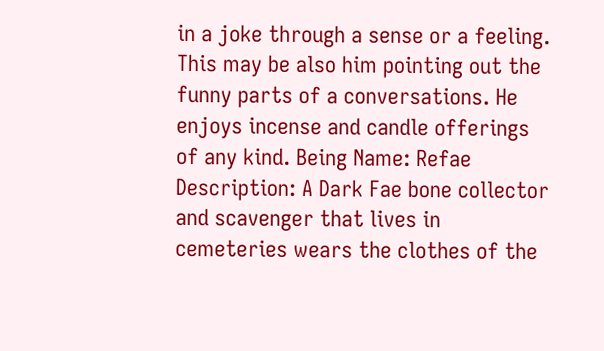in a joke through a sense or a feeling. This may be also him pointing out the funny parts of a conversations. He enjoys incense and candle offerings of any kind. Being Name: Refae Description: A Dark Fae bone collector and scavenger that lives in cemeteries wears the clothes of the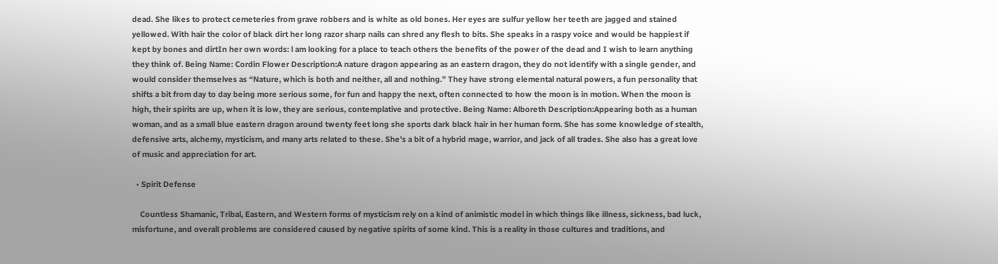dead. She likes to protect cemeteries from grave robbers and is white as old bones. Her eyes are sulfur yellow her teeth are jagged and stained yellowed. With hair the color of black dirt her long razor sharp nails can shred any flesh to bits. She speaks in a raspy voice and would be happiest if kept by bones and dirtIn her own words: l am looking for a place to teach others the benefits of the power of the dead and I wish to learn anything they think of. Being Name: Cordin Flower Description:A nature dragon appearing as an eastern dragon, they do not identify with a single gender, and would consider themselves as “Nature, which is both and neither, all and nothing.” They have strong elemental natural powers, a fun personality that shifts a bit from day to day being more serious some, for fun and happy the next, often connected to how the moon is in motion. When the moon is high, their spirits are up, when it is low, they are serious, contemplative and protective. Being Name: Alboreth Description:Appearing both as a human woman, and as a small blue eastern dragon around twenty feet long she sports dark black hair in her human form. She has some knowledge of stealth, defensive arts, alchemy, mysticism, and many arts related to these. She's a bit of a hybrid mage, warrior, and jack of all trades. She also has a great love of music and appreciation for art.

  • Spirit Defense

    Countless Shamanic, Tribal, Eastern, and Western forms of mysticism rely on a kind of animistic model in which things like illness, sickness, bad luck, misfortune, and overall problems are considered caused by negative spirits of some kind. This is a reality in those cultures and traditions, and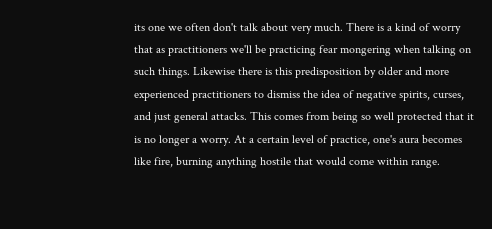its one we often don't talk about very much. There is a kind of worry that as practitioners we'll be practicing fear mongering when talking on such things. Likewise there is this predisposition by older and more experienced practitioners to dismiss the idea of negative spirits, curses, and just general attacks. This comes from being so well protected that it is no longer a worry. At a certain level of practice, one's aura becomes like fire, burning anything hostile that would come within range.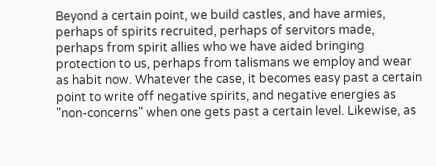Beyond a certain point, we build castles, and have armies, perhaps of spirits recruited, perhaps of servitors made, perhaps from spirit allies who we have aided bringing protection to us, perhaps from talismans we employ and wear as habit now. Whatever the case, it becomes easy past a certain point to write off negative spirits, and negative energies as "non-concerns" when one gets past a certain level. Likewise, as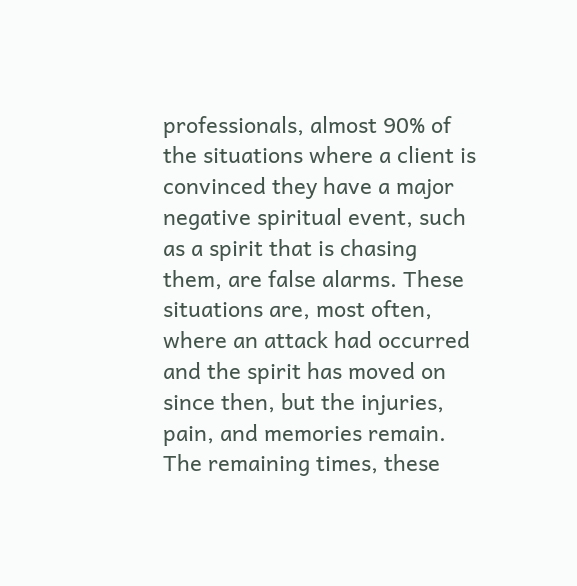professionals, almost 90% of the situations where a client is convinced they have a major negative spiritual event, such as a spirit that is chasing them, are false alarms. These situations are, most often, where an attack had occurred and the spirit has moved on since then, but the injuries, pain, and memories remain. The remaining times, these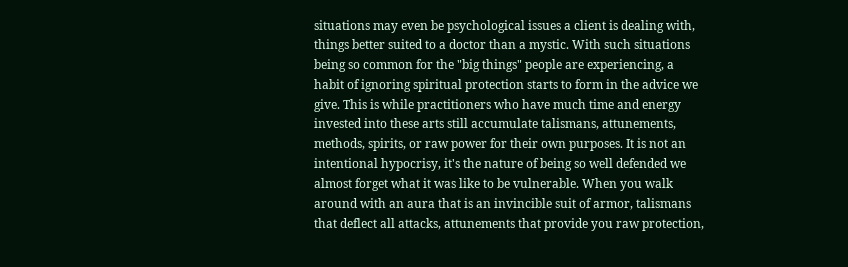situations may even be psychological issues a client is dealing with, things better suited to a doctor than a mystic. With such situations being so common for the "big things" people are experiencing, a habit of ignoring spiritual protection starts to form in the advice we give. This is while practitioners who have much time and energy invested into these arts still accumulate talismans, attunements, methods, spirits, or raw power for their own purposes. It is not an intentional hypocrisy, it's the nature of being so well defended we almost forget what it was like to be vulnerable. When you walk around with an aura that is an invincible suit of armor, talismans that deflect all attacks, attunements that provide you raw protection,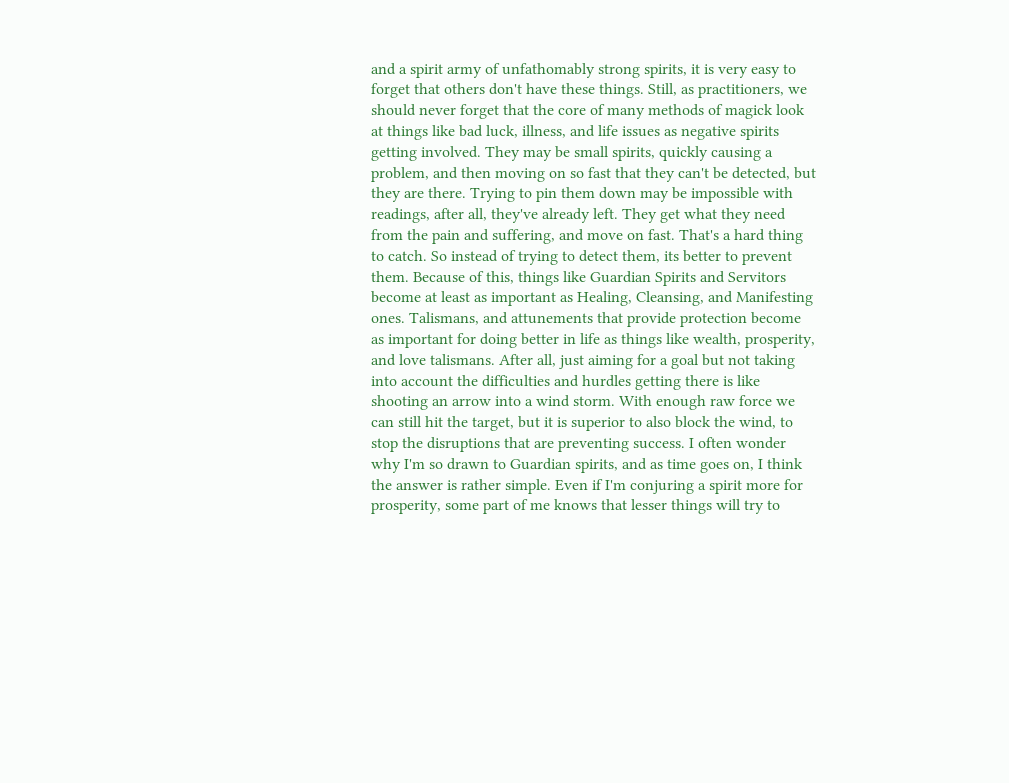and a spirit army of unfathomably strong spirits, it is very easy to forget that others don't have these things. Still, as practitioners, we should never forget that the core of many methods of magick look at things like bad luck, illness, and life issues as negative spirits getting involved. They may be small spirits, quickly causing a problem, and then moving on so fast that they can't be detected, but they are there. Trying to pin them down may be impossible with readings, after all, they've already left. They get what they need from the pain and suffering, and move on fast. That's a hard thing to catch. So instead of trying to detect them, its better to prevent them. Because of this, things like Guardian Spirits and Servitors become at least as important as Healing, Cleansing, and Manifesting ones. Talismans, and attunements that provide protection become as important for doing better in life as things like wealth, prosperity, and love talismans. After all, just aiming for a goal but not taking into account the difficulties and hurdles getting there is like shooting an arrow into a wind storm. With enough raw force we can still hit the target, but it is superior to also block the wind, to stop the disruptions that are preventing success. I often wonder why I'm so drawn to Guardian spirits, and as time goes on, I think the answer is rather simple. Even if I'm conjuring a spirit more for prosperity, some part of me knows that lesser things will try to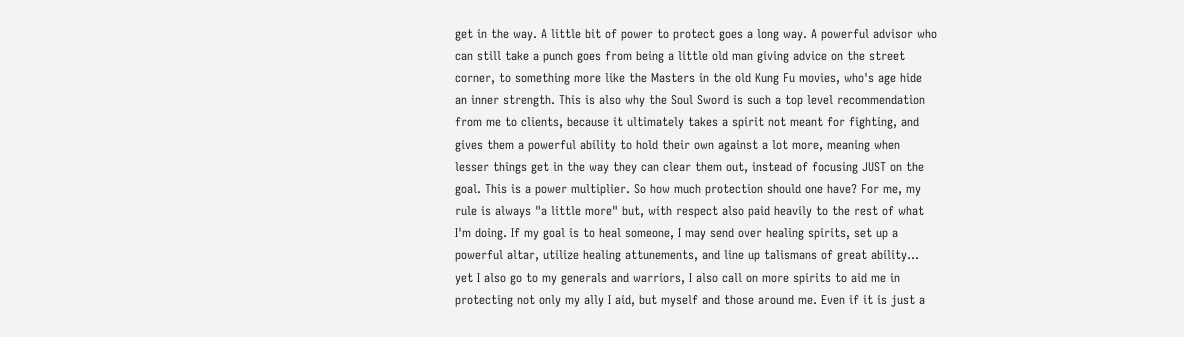get in the way. A little bit of power to protect goes a long way. A powerful advisor who can still take a punch goes from being a little old man giving advice on the street corner, to something more like the Masters in the old Kung Fu movies, who's age hide an inner strength. This is also why the Soul Sword is such a top level recommendation from me to clients, because it ultimately takes a spirit not meant for fighting, and gives them a powerful ability to hold their own against a lot more, meaning when lesser things get in the way they can clear them out, instead of focusing JUST on the goal. This is a power multiplier. So how much protection should one have? For me, my rule is always "a little more" but, with respect also paid heavily to the rest of what I'm doing. If my goal is to heal someone, I may send over healing spirits, set up a powerful altar, utilize healing attunements, and line up talismans of great ability... yet I also go to my generals and warriors, I also call on more spirits to aid me in protecting not only my ally I aid, but myself and those around me. Even if it is just a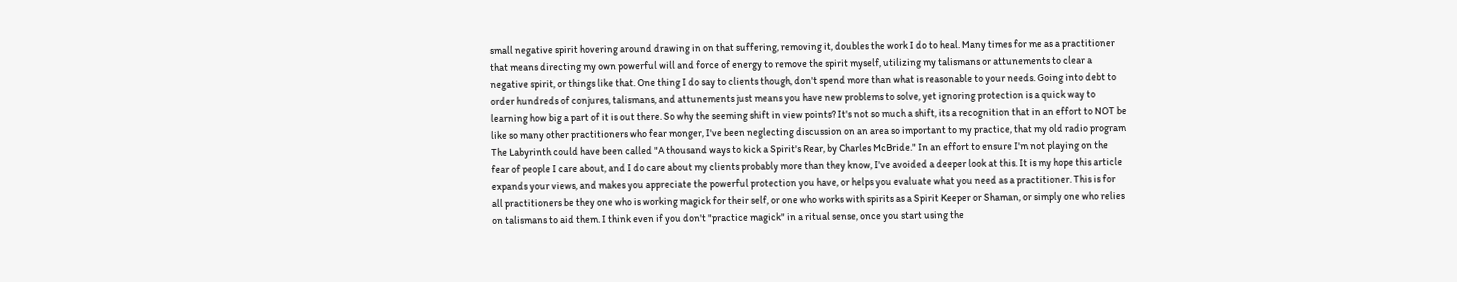small negative spirit hovering around drawing in on that suffering, removing it, doubles the work I do to heal. Many times for me as a practitioner that means directing my own powerful will and force of energy to remove the spirit myself, utilizing my talismans or attunements to clear a negative spirit, or things like that. One thing I do say to clients though, don't spend more than what is reasonable to your needs. Going into debt to order hundreds of conjures, talismans, and attunements just means you have new problems to solve, yet ignoring protection is a quick way to learning how big a part of it is out there. So why the seeming shift in view points? It's not so much a shift, its a recognition that in an effort to NOT be like so many other practitioners who fear monger, I've been neglecting discussion on an area so important to my practice, that my old radio program The Labyrinth could have been called "A thousand ways to kick a Spirit's Rear, by Charles McBride." In an effort to ensure I'm not playing on the fear of people I care about, and I do care about my clients probably more than they know, I've avoided a deeper look at this. It is my hope this article expands your views, and makes you appreciate the powerful protection you have, or helps you evaluate what you need as a practitioner. This is for all practitioners be they one who is working magick for their self, or one who works with spirits as a Spirit Keeper or Shaman, or simply one who relies on talismans to aid them. I think even if you don't "practice magick" in a ritual sense, once you start using the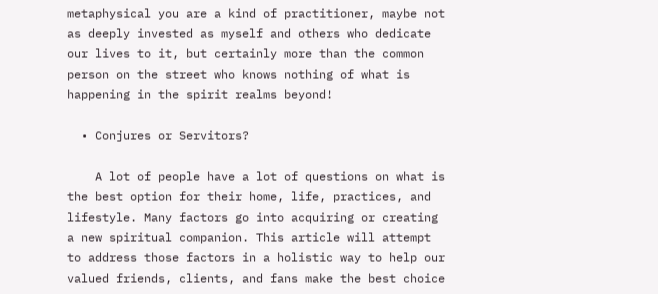metaphysical you are a kind of practitioner, maybe not as deeply invested as myself and others who dedicate our lives to it, but certainly more than the common person on the street who knows nothing of what is happening in the spirit realms beyond!

  • Conjures or Servitors?

    A lot of people have a lot of questions on what is the best option for their home, life, practices, and lifestyle. Many factors go into acquiring or creating a new spiritual companion. This article will attempt to address those factors in a holistic way to help our valued friends, clients, and fans make the best choice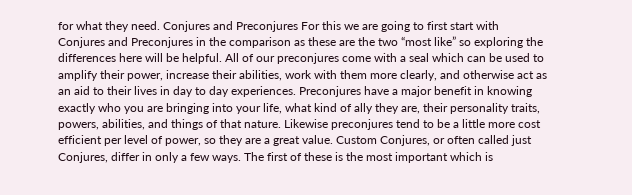for what they need. Conjures and Preconjures For this we are going to first start with Conjures and Preconjures in the comparison as these are the two “most like” so exploring the differences here will be helpful. All of our preconjures come with a seal which can be used to amplify their power, increase their abilities, work with them more clearly, and otherwise act as an aid to their lives in day to day experiences. Preconjures have a major benefit in knowing exactly who you are bringing into your life, what kind of ally they are, their personality traits, powers, abilities, and things of that nature. Likewise preconjures tend to be a little more cost efficient per level of power, so they are a great value. Custom Conjures, or often called just Conjures, differ in only a few ways. The first of these is the most important which is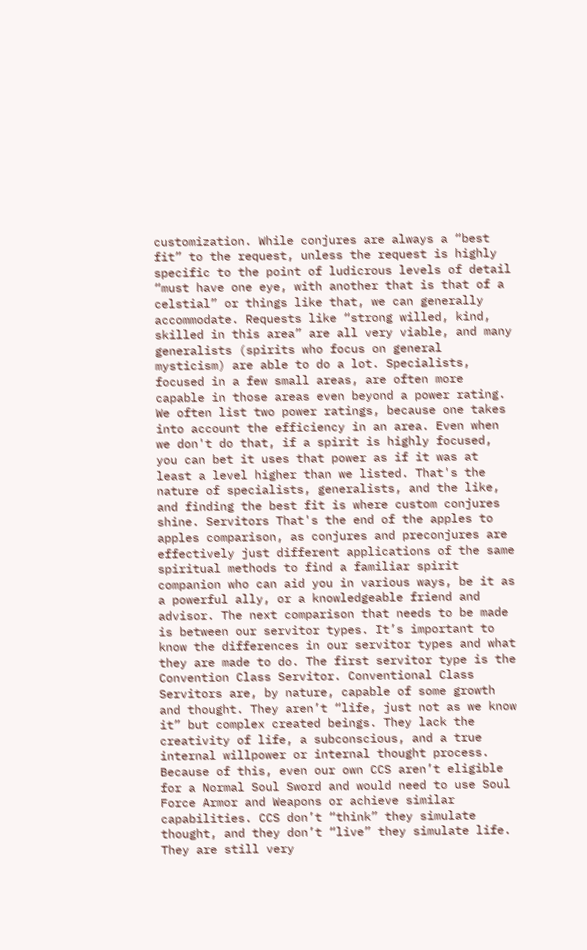customization. While conjures are always a “best fit” to the request, unless the request is highly specific to the point of ludicrous levels of detail “must have one eye, with another that is that of a celstial” or things like that, we can generally accommodate. Requests like “strong willed, kind, skilled in this area” are all very viable, and many generalists (spirits who focus on general mysticism) are able to do a lot. Specialists, focused in a few small areas, are often more capable in those areas even beyond a power rating. We often list two power ratings, because one takes into account the efficiency in an area. Even when we don't do that, if a spirit is highly focused, you can bet it uses that power as if it was at least a level higher than we listed. That's the nature of specialists, generalists, and the like, and finding the best fit is where custom conjures shine. Servitors That's the end of the apples to apples comparison, as conjures and preconjures are effectively just different applications of the same spiritual methods to find a familiar spirit companion who can aid you in various ways, be it as a powerful ally, or a knowledgeable friend and advisor. The next comparison that needs to be made is between our servitor types. It’s important to know the differences in our servitor types and what they are made to do. The first servitor type is the Convention Class Servitor. Conventional Class Servitors are, by nature, capable of some growth and thought. They aren’t “life, just not as we know it” but complex created beings. They lack the creativity of life, a subconscious, and a true internal willpower or internal thought process. Because of this, even our own CCS aren’t eligible for a Normal Soul Sword and would need to use Soul Force Armor and Weapons or achieve similar capabilities. CCS don’t “think” they simulate thought, and they don’t “live” they simulate life. They are still very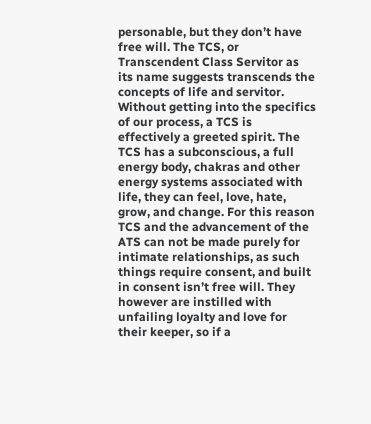personable, but they don’t have free will. The TCS, or Transcendent Class Servitor as its name suggests transcends the concepts of life and servitor. Without getting into the specifics of our process, a TCS is effectively a greeted spirit. The TCS has a subconscious, a full energy body, chakras and other energy systems associated with life, they can feel, love, hate, grow, and change. For this reason TCS and the advancement of the ATS can not be made purely for intimate relationships, as such things require consent, and built in consent isn’t free will. They however are instilled with unfailing loyalty and love for their keeper, so if a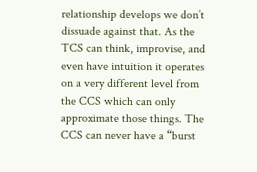relationship develops we don’t dissuade against that. As the TCS can think, improvise, and even have intuition it operates on a very different level from the CCS which can only approximate those things. The CCS can never have a “burst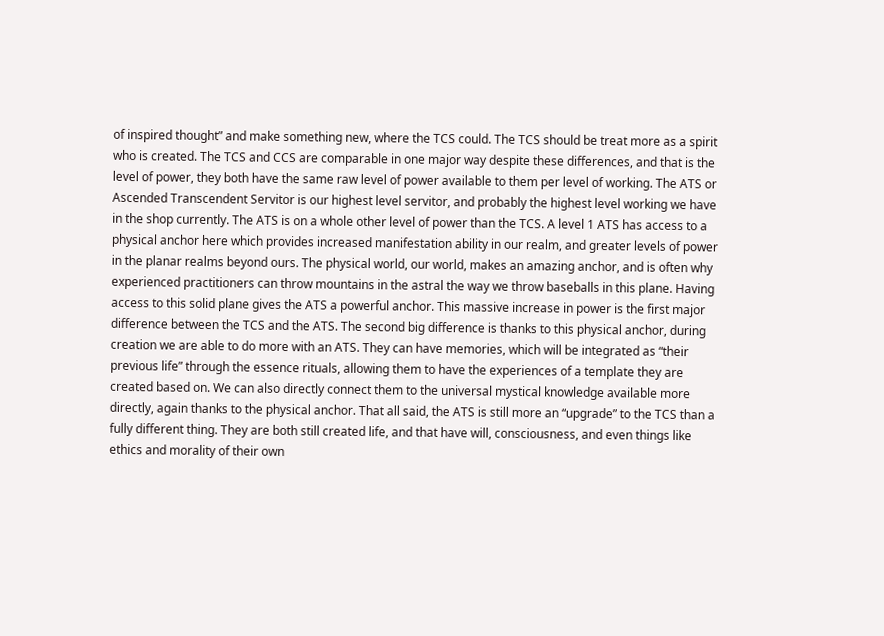of inspired thought” and make something new, where the TCS could. The TCS should be treat more as a spirit who is created. The TCS and CCS are comparable in one major way despite these differences, and that is the level of power, they both have the same raw level of power available to them per level of working. The ATS or Ascended Transcendent Servitor is our highest level servitor, and probably the highest level working we have in the shop currently. The ATS is on a whole other level of power than the TCS. A level 1 ATS has access to a physical anchor here which provides increased manifestation ability in our realm, and greater levels of power in the planar realms beyond ours. The physical world, our world, makes an amazing anchor, and is often why experienced practitioners can throw mountains in the astral the way we throw baseballs in this plane. Having access to this solid plane gives the ATS a powerful anchor. This massive increase in power is the first major difference between the TCS and the ATS. The second big difference is thanks to this physical anchor, during creation we are able to do more with an ATS. They can have memories, which will be integrated as “their previous life” through the essence rituals, allowing them to have the experiences of a template they are created based on. We can also directly connect them to the universal mystical knowledge available more directly, again thanks to the physical anchor. That all said, the ATS is still more an “upgrade” to the TCS than a fully different thing. They are both still created life, and that have will, consciousness, and even things like ethics and morality of their own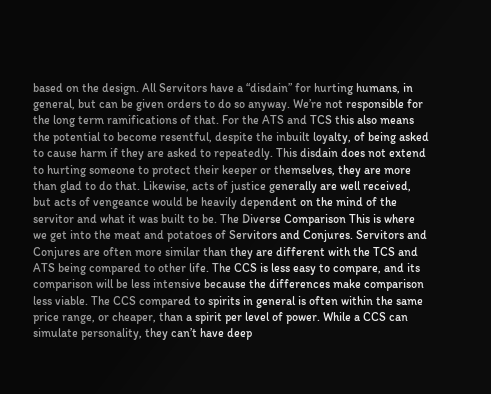based on the design. All Servitors have a “disdain” for hurting humans, in general, but can be given orders to do so anyway. We’re not responsible for the long term ramifications of that. For the ATS and TCS this also means the potential to become resentful, despite the inbuilt loyalty, of being asked to cause harm if they are asked to repeatedly. This disdain does not extend to hurting someone to protect their keeper or themselves, they are more than glad to do that. Likewise, acts of justice generally are well received, but acts of vengeance would be heavily dependent on the mind of the servitor and what it was built to be. The Diverse Comparison This is where we get into the meat and potatoes of Servitors and Conjures. Servitors and Conjures are often more similar than they are different with the TCS and ATS being compared to other life. The CCS is less easy to compare, and its comparison will be less intensive because the differences make comparison less viable. The CCS compared to spirits in general is often within the same price range, or cheaper, than a spirit per level of power. While a CCS can simulate personality, they can’t have deep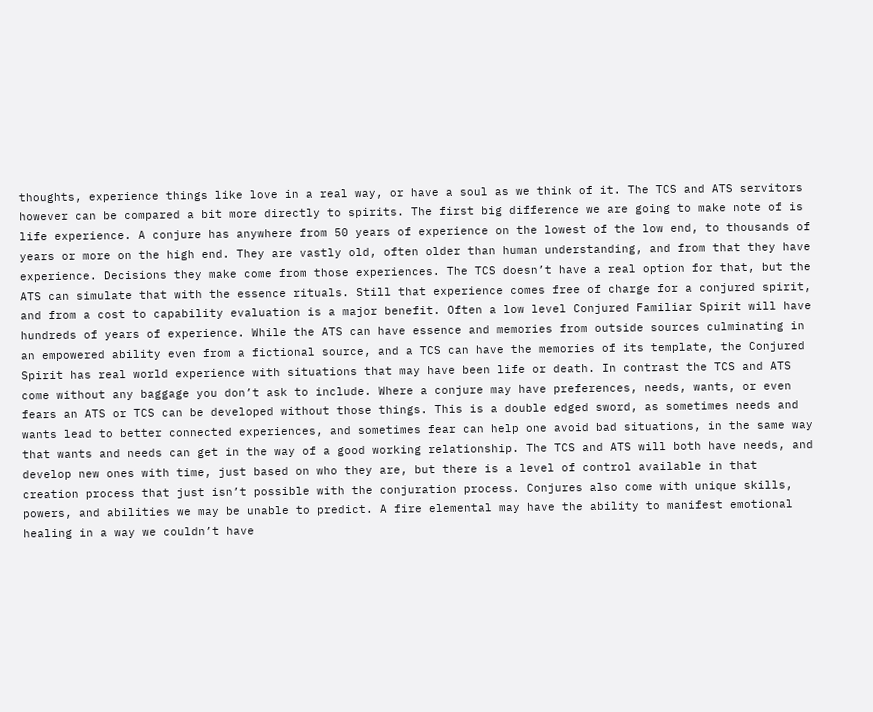thoughts, experience things like love in a real way, or have a soul as we think of it. The TCS and ATS servitors however can be compared a bit more directly to spirits. The first big difference we are going to make note of is life experience. A conjure has anywhere from 50 years of experience on the lowest of the low end, to thousands of years or more on the high end. They are vastly old, often older than human understanding, and from that they have experience. Decisions they make come from those experiences. The TCS doesn’t have a real option for that, but the ATS can simulate that with the essence rituals. Still that experience comes free of charge for a conjured spirit, and from a cost to capability evaluation is a major benefit. Often a low level Conjured Familiar Spirit will have hundreds of years of experience. While the ATS can have essence and memories from outside sources culminating in an empowered ability even from a fictional source, and a TCS can have the memories of its template, the Conjured Spirit has real world experience with situations that may have been life or death. In contrast the TCS and ATS come without any baggage you don’t ask to include. Where a conjure may have preferences, needs, wants, or even fears an ATS or TCS can be developed without those things. This is a double edged sword, as sometimes needs and wants lead to better connected experiences, and sometimes fear can help one avoid bad situations, in the same way that wants and needs can get in the way of a good working relationship. The TCS and ATS will both have needs, and develop new ones with time, just based on who they are, but there is a level of control available in that creation process that just isn’t possible with the conjuration process. Conjures also come with unique skills, powers, and abilities we may be unable to predict. A fire elemental may have the ability to manifest emotional healing in a way we couldn’t have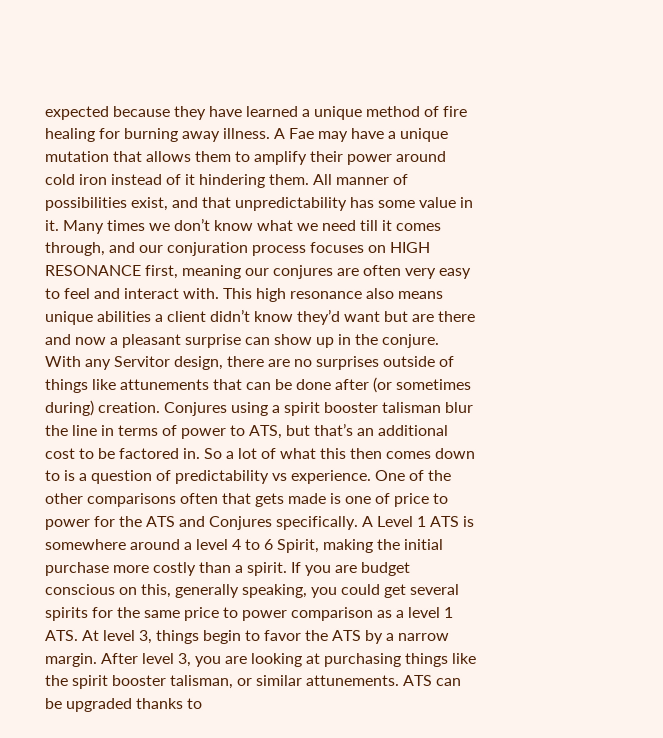expected because they have learned a unique method of fire healing for burning away illness. A Fae may have a unique mutation that allows them to amplify their power around cold iron instead of it hindering them. All manner of possibilities exist, and that unpredictability has some value in it. Many times we don’t know what we need till it comes through, and our conjuration process focuses on HIGH RESONANCE first, meaning our conjures are often very easy to feel and interact with. This high resonance also means unique abilities a client didn’t know they’d want but are there and now a pleasant surprise can show up in the conjure. With any Servitor design, there are no surprises outside of things like attunements that can be done after (or sometimes during) creation. Conjures using a spirit booster talisman blur the line in terms of power to ATS, but that’s an additional cost to be factored in. So a lot of what this then comes down to is a question of predictability vs experience. One of the other comparisons often that gets made is one of price to power for the ATS and Conjures specifically. A Level 1 ATS is somewhere around a level 4 to 6 Spirit, making the initial purchase more costly than a spirit. If you are budget conscious on this, generally speaking, you could get several spirits for the same price to power comparison as a level 1 ATS. At level 3, things begin to favor the ATS by a narrow margin. After level 3, you are looking at purchasing things like the spirit booster talisman, or similar attunements. ATS can be upgraded thanks to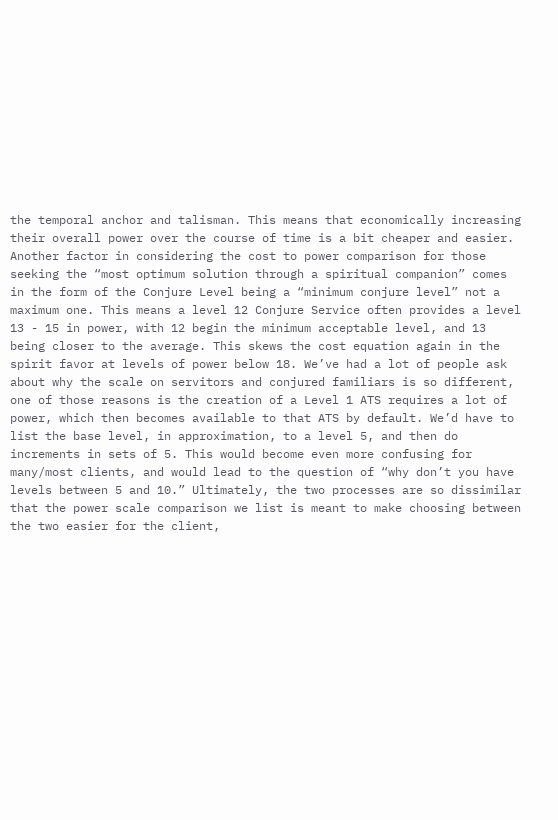the temporal anchor and talisman. This means that economically increasing their overall power over the course of time is a bit cheaper and easier. Another factor in considering the cost to power comparison for those seeking the “most optimum solution through a spiritual companion” comes in the form of the Conjure Level being a “minimum conjure level” not a maximum one. This means a level 12 Conjure Service often provides a level 13 - 15 in power, with 12 begin the minimum acceptable level, and 13 being closer to the average. This skews the cost equation again in the spirit favor at levels of power below 18. We’ve had a lot of people ask about why the scale on servitors and conjured familiars is so different, one of those reasons is the creation of a Level 1 ATS requires a lot of power, which then becomes available to that ATS by default. We’d have to list the base level, in approximation, to a level 5, and then do increments in sets of 5. This would become even more confusing for many/most clients, and would lead to the question of “why don’t you have levels between 5 and 10.” Ultimately, the two processes are so dissimilar that the power scale comparison we list is meant to make choosing between the two easier for the client,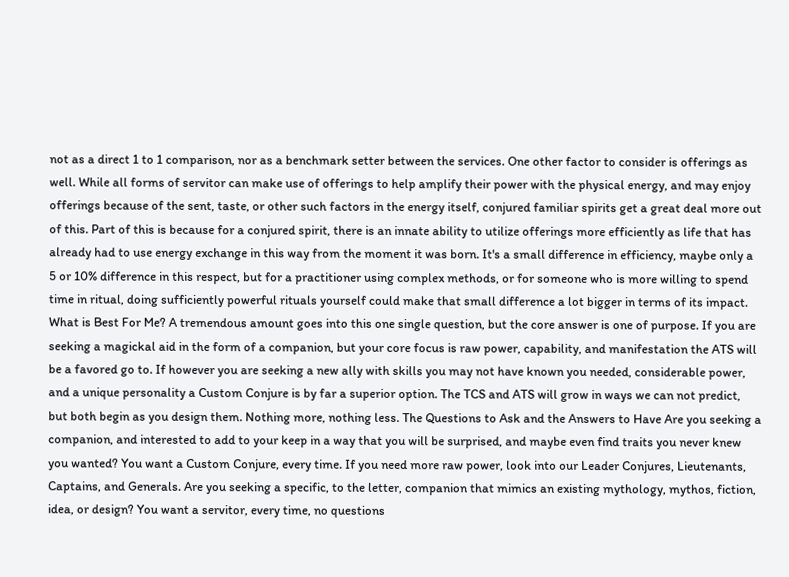not as a direct 1 to 1 comparison, nor as a benchmark setter between the services. One other factor to consider is offerings as well. While all forms of servitor can make use of offerings to help amplify their power with the physical energy, and may enjoy offerings because of the sent, taste, or other such factors in the energy itself, conjured familiar spirits get a great deal more out of this. Part of this is because for a conjured spirit, there is an innate ability to utilize offerings more efficiently as life that has already had to use energy exchange in this way from the moment it was born. It's a small difference in efficiency, maybe only a 5 or 10% difference in this respect, but for a practitioner using complex methods, or for someone who is more willing to spend time in ritual, doing sufficiently powerful rituals yourself could make that small difference a lot bigger in terms of its impact. What is Best For Me? A tremendous amount goes into this one single question, but the core answer is one of purpose. If you are seeking a magickal aid in the form of a companion, but your core focus is raw power, capability, and manifestation the ATS will be a favored go to. If however you are seeking a new ally with skills you may not have known you needed, considerable power, and a unique personality a Custom Conjure is by far a superior option. The TCS and ATS will grow in ways we can not predict, but both begin as you design them. Nothing more, nothing less. The Questions to Ask and the Answers to Have Are you seeking a companion, and interested to add to your keep in a way that you will be surprised, and maybe even find traits you never knew you wanted? You want a Custom Conjure, every time. If you need more raw power, look into our Leader Conjures, Lieutenants, Captains, and Generals. Are you seeking a specific, to the letter, companion that mimics an existing mythology, mythos, fiction, idea, or design? You want a servitor, every time, no questions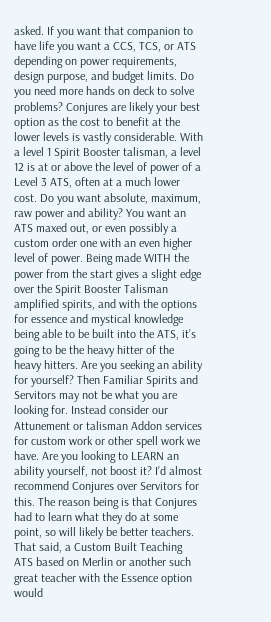asked. If you want that companion to have life you want a CCS, TCS, or ATS depending on power requirements, design purpose, and budget limits. Do you need more hands on deck to solve problems? Conjures are likely your best option as the cost to benefit at the lower levels is vastly considerable. With a level 1 Spirit Booster talisman, a level 12 is at or above the level of power of a Level 3 ATS, often at a much lower cost. Do you want absolute, maximum, raw power and ability? You want an ATS maxed out, or even possibly a custom order one with an even higher level of power. Being made WITH the power from the start gives a slight edge over the Spirit Booster Talisman amplified spirits, and with the options for essence and mystical knowledge being able to be built into the ATS, it’s going to be the heavy hitter of the heavy hitters. Are you seeking an ability for yourself? Then Familiar Spirits and Servitors may not be what you are looking for. Instead consider our Attunement or talisman Addon services for custom work or other spell work we have. Are you looking to LEARN an ability yourself, not boost it? I’d almost recommend Conjures over Servitors for this. The reason being is that Conjures had to learn what they do at some point, so will likely be better teachers. That said, a Custom Built Teaching ATS based on Merlin or another such great teacher with the Essence option would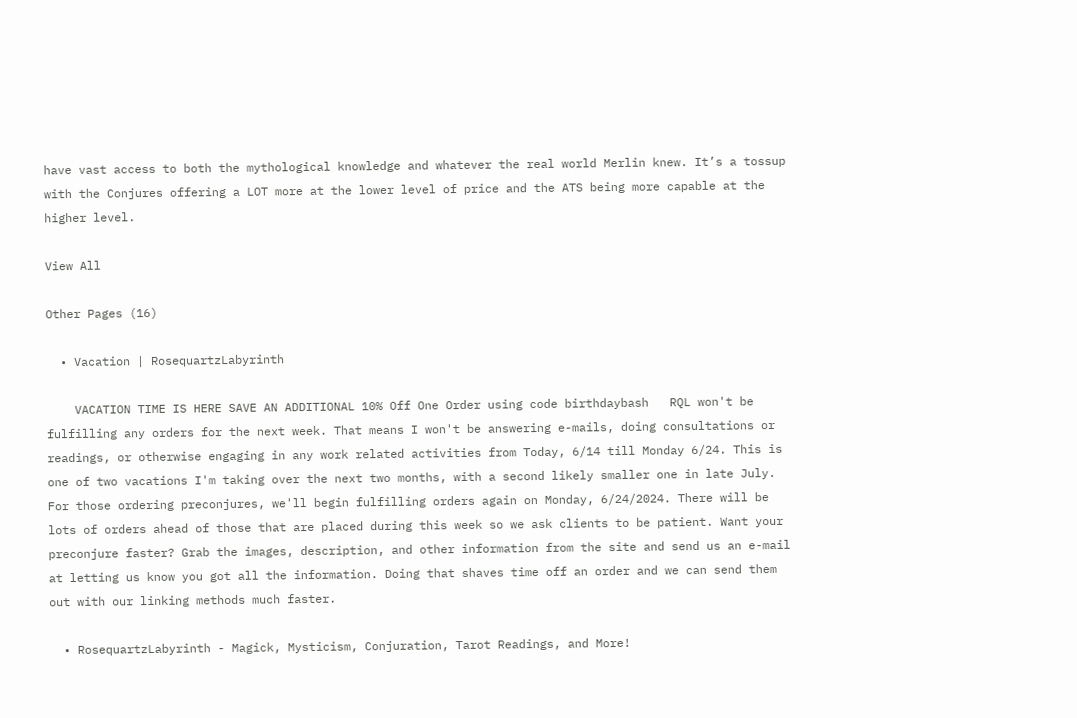have vast access to both the mythological knowledge and whatever the real world Merlin knew. It’s a tossup with the Conjures offering a LOT more at the lower level of price and the ATS being more capable at the higher level.

View All

Other Pages (16)

  • Vacation | RosequartzLabyrinth

    VACATION TIME IS HERE SAVE AN ADDITIONAL 10% Off One Order using code birthdaybash   RQL won't be fulfilling any orders for the next week. That means I won't be answering e-mails, doing consultations or readings, or otherwise engaging in any work related activities from Today, 6/14 till Monday 6/24. This is one of two vacations I'm taking over the next two months, with a second likely smaller one in late July. For those ordering preconjures, we'll begin fulfilling orders again on Monday, 6/24/2024. There will be lots of orders ahead of those that are placed during this week so we ask clients to be patient. Want your preconjure faster? Grab the images, description, and other information from the site and send us an e-mail at letting us know you got all the information. Doing that shaves time off an order and we can send them out with our linking methods much faster.

  • RosequartzLabyrinth - Magick, Mysticism, Conjuration, Tarot Readings, and More!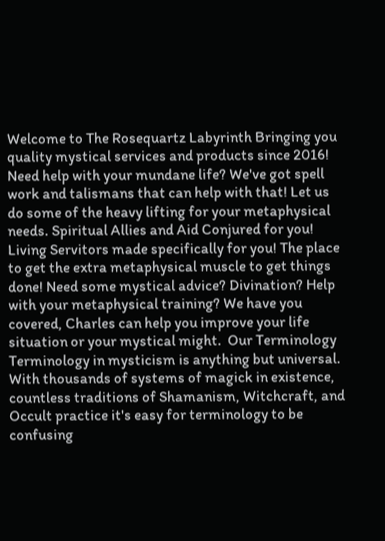Welcome to The Rosequartz Labyrinth Bringing you quality mystical services and products since 2016! Need help with your mundane life? We've got spell work and talismans that can help with that! Let us do some of the heavy lifting for your metaphysical needs. Spiritual Allies and Aid Conjured for you! Living Servitors made specifically for you! The place to get the extra metaphysical muscle to get things done! Need some mystical advice? Divination? Help with your metaphysical training? We have you covered, Charles can help you improve your life situation or your mystical might.  Our Terminology Terminology in mysticism is anything but universal. With thousands of systems of magick in existence, countless traditions of Shamanism, Witchcraft, and Occult practice it's easy for terminology to be confusing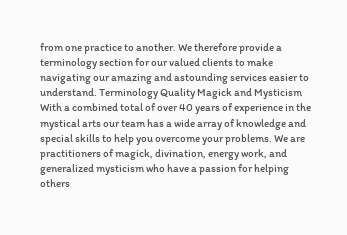from one practice to another. We therefore provide a terminology section for our valued clients to make navigating our amazing and astounding services easier to understand. Terminology Quality Magick and Mysticism With a combined total of over 40 years of experience in the mystical arts our team has a wide array of knowledge and special skills to help you overcome your problems. We are practitioners of magick, divination, energy work, and generalized mysticism who have a passion for helping others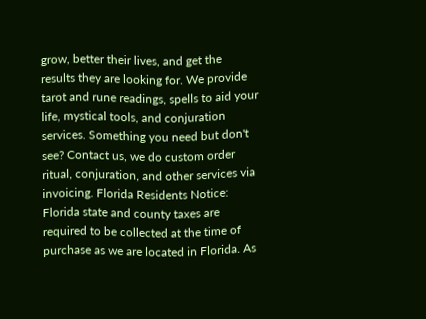grow, better their lives, and get the results they are looking for. We provide tarot and rune readings, spells to aid your life, mystical tools, and conjuration services. Something you need but don't see? Contact us, we do custom order ritual, conjuration, and other services via invoicing. Florida Residents Notice: Florida state and county taxes are required to be collected at the time of purchase as we are located in Florida. As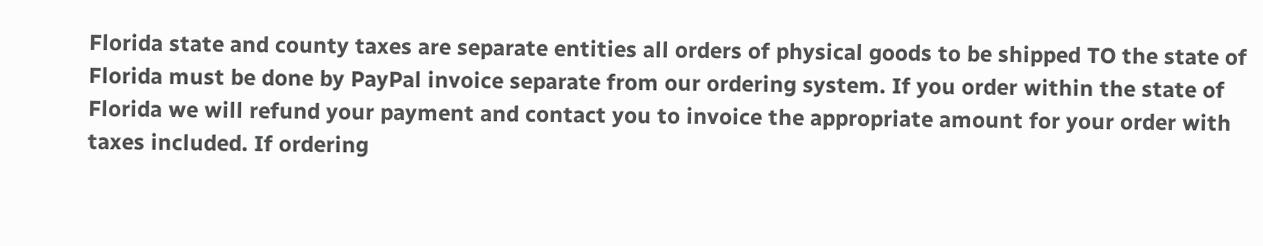Florida state and county taxes are separate entities all orders of physical goods to be shipped TO the state of Florida must be done by PayPal invoice separate from our ordering system. If you order within the state of Florida we will refund your payment and contact you to invoice the appropriate amount for your order with taxes included. If ordering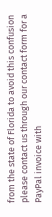from the state of Florida to avoid this confusion please contact us through our contact form for a PayPal invoice with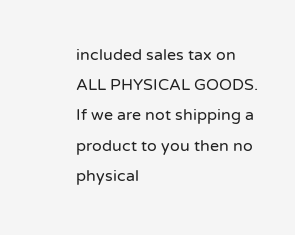included sales tax on ALL PHYSICAL GOODS. If we are not shipping a product to you then no physical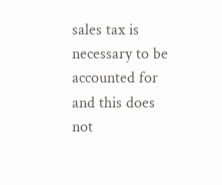sales tax is necessary to be accounted for and this does not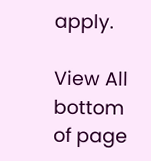apply.

View All
bottom of page